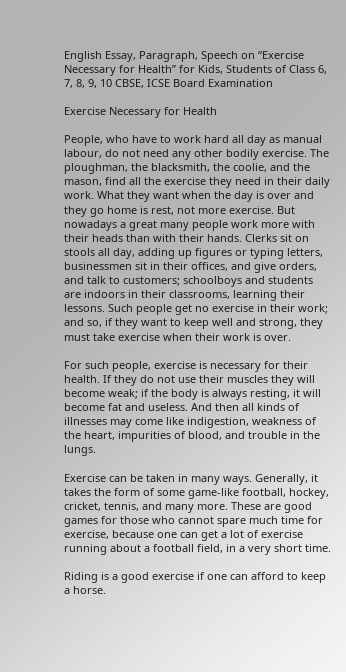English Essay, Paragraph, Speech on “Exercise Necessary for Health” for Kids, Students of Class 6, 7, 8, 9, 10 CBSE, ICSE Board Examination

Exercise Necessary for Health

People, who have to work hard all day as manual labour, do not need any other bodily exercise. The ploughman, the blacksmith, the coolie, and the mason, find all the exercise they need in their daily work. What they want when the day is over and they go home is rest, not more exercise. But nowadays a great many people work more with their heads than with their hands. Clerks sit on stools all day, adding up figures or typing letters, businessmen sit in their offices, and give orders, and talk to customers; schoolboys and students are indoors in their classrooms, learning their lessons. Such people get no exercise in their work; and so, if they want to keep well and strong, they must take exercise when their work is over.

For such people, exercise is necessary for their health. If they do not use their muscles they will become weak; if the body is always resting, it will become fat and useless. And then all kinds of illnesses may come like indigestion, weakness of the heart, impurities of blood, and trouble in the lungs.

Exercise can be taken in many ways. Generally, it takes the form of some game-like football, hockey, cricket, tennis, and many more. These are good games for those who cannot spare much time for exercise, because one can get a lot of exercise running about a football field, in a very short time.

Riding is a good exercise if one can afford to keep a horse.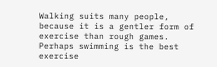Walking suits many people, because it is a gentler form of exercise than rough games. Perhaps swimming is the best exercise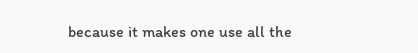because it makes one use all the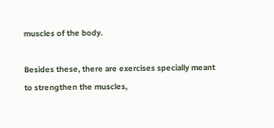muscles of the body.

Besides these, there are exercises specially meant to strengthen the muscles,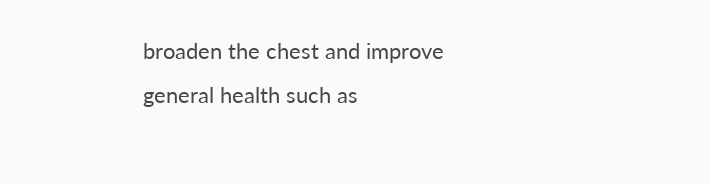broaden the chest and improve general health such as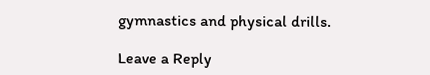gymnastics and physical drills.

Leave a Reply